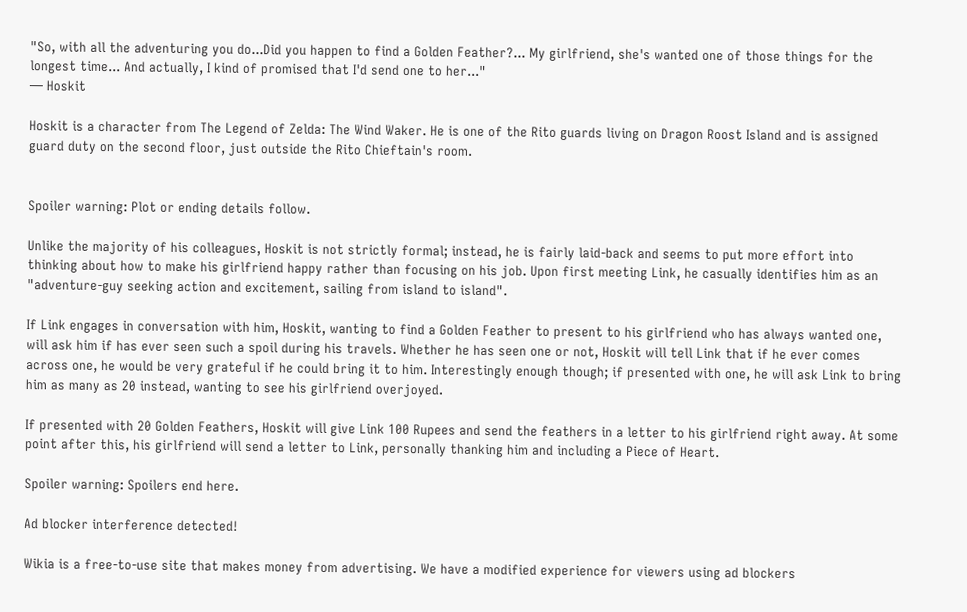"So, with all the adventuring you do...Did you happen to find a Golden Feather?... My girlfriend, she's wanted one of those things for the longest time... And actually, I kind of promised that I'd send one to her..."
— Hoskit

Hoskit is a character from The Legend of Zelda: The Wind Waker. He is one of the Rito guards living on Dragon Roost Island and is assigned guard duty on the second floor, just outside the Rito Chieftain's room.


Spoiler warning: Plot or ending details follow.

Unlike the majority of his colleagues, Hoskit is not strictly formal; instead, he is fairly laid-back and seems to put more effort into thinking about how to make his girlfriend happy rather than focusing on his job. Upon first meeting Link, he casually identifies him as an "adventure-guy seeking action and excitement, sailing from island to island".

If Link engages in conversation with him, Hoskit, wanting to find a Golden Feather to present to his girlfriend who has always wanted one, will ask him if has ever seen such a spoil during his travels. Whether he has seen one or not, Hoskit will tell Link that if he ever comes across one, he would be very grateful if he could bring it to him. Interestingly enough though; if presented with one, he will ask Link to bring him as many as 20 instead, wanting to see his girlfriend overjoyed.

If presented with 20 Golden Feathers, Hoskit will give Link 100 Rupees and send the feathers in a letter to his girlfriend right away. At some point after this, his girlfriend will send a letter to Link, personally thanking him and including a Piece of Heart.

Spoiler warning: Spoilers end here.

Ad blocker interference detected!

Wikia is a free-to-use site that makes money from advertising. We have a modified experience for viewers using ad blockers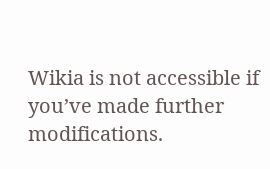Wikia is not accessible if you’ve made further modifications.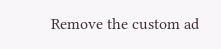Remove the custom ad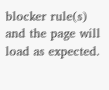blocker rule(s) and the page will load as expected.